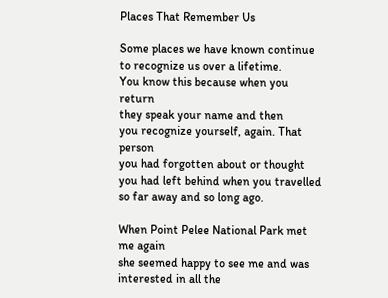Places That Remember Us

Some places we have known continue
to recognize us over a lifetime.
You know this because when you return
they speak your name and then
you recognize yourself, again. That person
you had forgotten about or thought
you had left behind when you travelled
so far away and so long ago.

When Point Pelee National Park met me again
she seemed happy to see me and was
interested in all the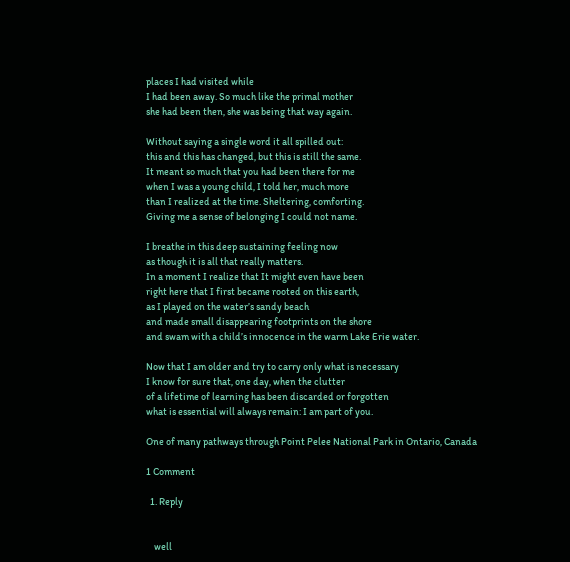places I had visited while
I had been away. So much like the primal mother
she had been then, she was being that way again.

Without saying a single word it all spilled out:
this and this has changed, but this is still the same.
It meant so much that you had been there for me
when I was a young child, I told her, much more
than I realized at the time. Sheltering, comforting.
Giving me a sense of belonging I could not name.

I breathe in this deep sustaining feeling now
as though it is all that really matters.
In a moment I realize that It might even have been
right here that I first became rooted on this earth,
as I played on the water’s sandy beach
and made small disappearing footprints on the shore
and swam with a child’s innocence in the warm Lake Erie water.

Now that I am older and try to carry only what is necessary
I know for sure that, one day, when the clutter
of a lifetime of learning has been discarded or forgotten
what is essential will always remain: I am part of you.

One of many pathways through Point Pelee National Park in Ontario, Canada

1 Comment

  1. Reply


    well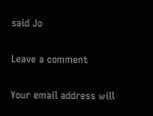said Jo

Leave a comment

Your email address will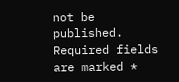not be published. Required fields are marked *